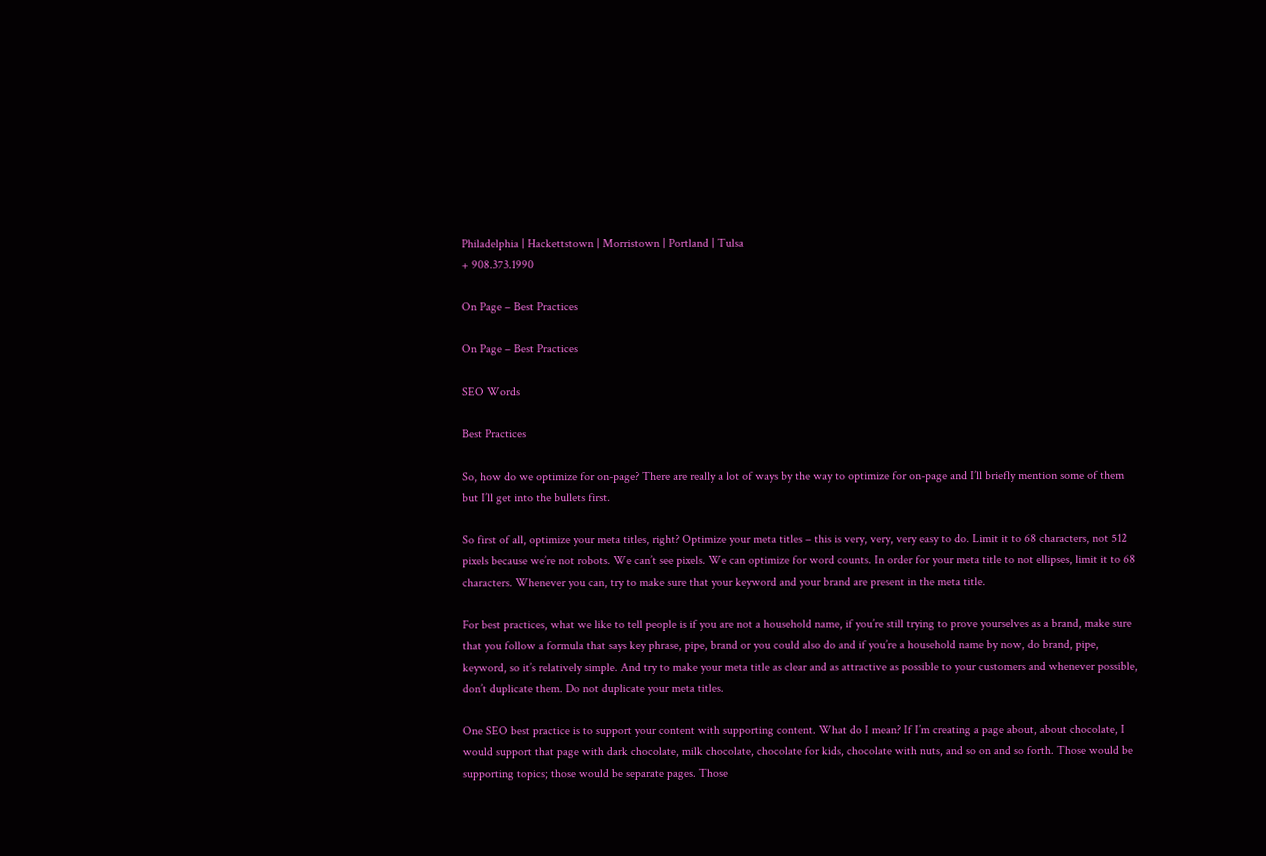Philadelphia | Hackettstown | Morristown | Portland | Tulsa
+ 908.373.1990

On Page – Best Practices

On Page – Best Practices

SEO Words

Best Practices

So, how do we optimize for on-page? There are really a lot of ways by the way to optimize for on-page and I’ll briefly mention some of them but I’ll get into the bullets first.

So first of all, optimize your meta titles, right? Optimize your meta titles – this is very, very, very easy to do. Limit it to 68 characters, not 512 pixels because we’re not robots. We can’t see pixels. We can optimize for word counts. In order for your meta title to not ellipses, limit it to 68 characters. Whenever you can, try to make sure that your keyword and your brand are present in the meta title.

For best practices, what we like to tell people is if you are not a household name, if you’re still trying to prove yourselves as a brand, make sure that you follow a formula that says key phrase, pipe, brand or you could also do and if you’re a household name by now, do brand, pipe, keyword, so it’s relatively simple. And try to make your meta title as clear and as attractive as possible to your customers and whenever possible, don’t duplicate them. Do not duplicate your meta titles.

One SEO best practice is to support your content with supporting content. What do I mean? If I’m creating a page about, about chocolate, I would support that page with dark chocolate, milk chocolate, chocolate for kids, chocolate with nuts, and so on and so forth. Those would be supporting topics; those would be separate pages. Those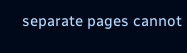separate pages cannot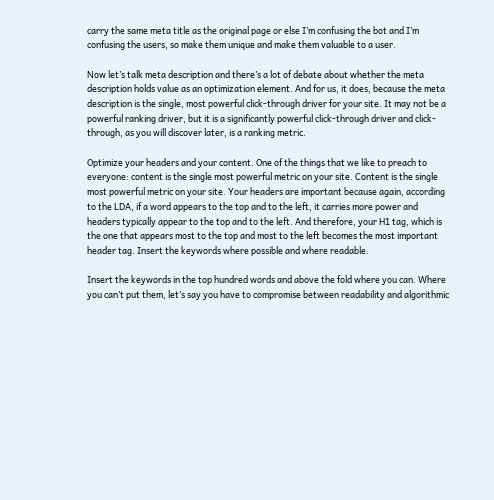carry the same meta title as the original page or else I’m confusing the bot and I’m confusing the users, so make them unique and make them valuable to a user.

Now let’s talk meta description and there’s a lot of debate about whether the meta description holds value as an optimization element. And for us, it does, because the meta description is the single, most powerful click-through driver for your site. It may not be a powerful ranking driver, but it is a significantly powerful click-through driver and click-through, as you will discover later, is a ranking metric.

Optimize your headers and your content. One of the things that we like to preach to everyone: content is the single most powerful metric on your site. Content is the single most powerful metric on your site. Your headers are important because again, according to the LDA, if a word appears to the top and to the left, it carries more power and headers typically appear to the top and to the left. And therefore, your H1 tag, which is the one that appears most to the top and most to the left becomes the most important header tag. Insert the keywords where possible and where readable.

Insert the keywords in the top hundred words and above the fold where you can. Where you can’t put them, let’s say you have to compromise between readability and algorithmic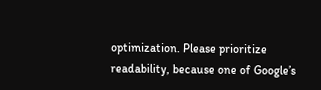optimization. Please prioritize readability, because one of Google’s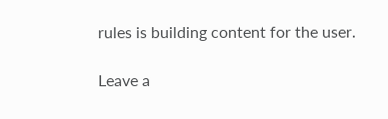rules is building content for the user.

Leave a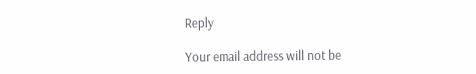Reply

Your email address will not be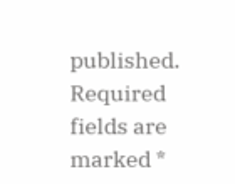published. Required fields are marked *